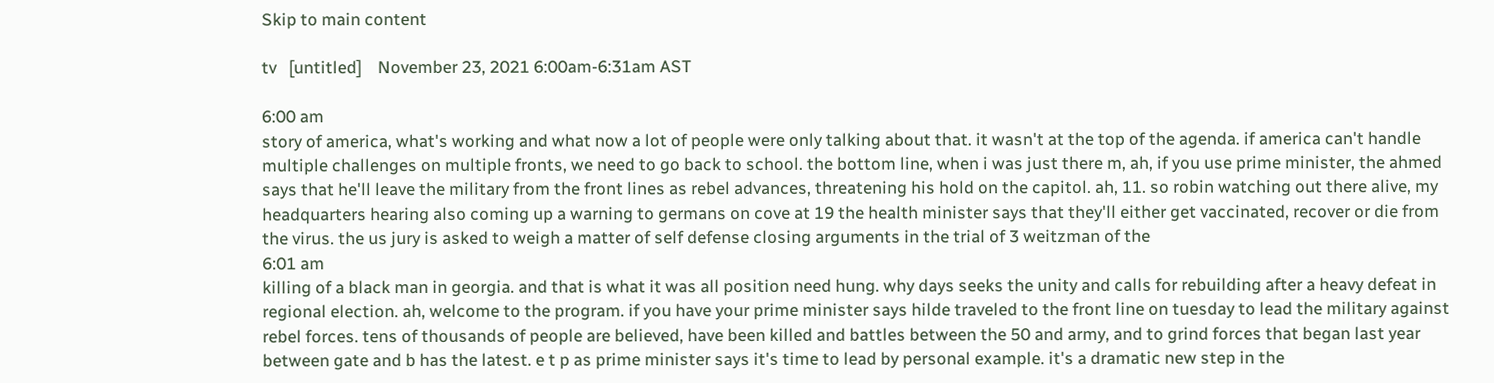Skip to main content

tv   [untitled]    November 23, 2021 6:00am-6:31am AST

6:00 am
story of america, what's working and what now a lot of people were only talking about that. it wasn't at the top of the agenda. if america can't handle multiple challenges on multiple fronts, we need to go back to school. the bottom line, when i was just there m, ah, if you use prime minister, the ahmed says that he'll leave the military from the front lines as rebel advances, threatening his hold on the capitol. ah, 11. so robin watching out there alive, my headquarters hearing also coming up a warning to germans on cove at 19 the health minister says that they'll either get vaccinated, recover or die from the virus. the us jury is asked to weigh a matter of self defense closing arguments in the trial of 3 weitzman of the
6:01 am
killing of a black man in georgia. and that is what it was all position need hung. why days seeks the unity and calls for rebuilding after a heavy defeat in regional election. ah, welcome to the program. if you have your prime minister says hilde traveled to the front line on tuesday to lead the military against rebel forces. tens of thousands of people are believed, have been killed and battles between the 50 and army, and to grind forces that began last year between gate and b has the latest. e t p as prime minister says it's time to lead by personal example. it's a dramatic new step in the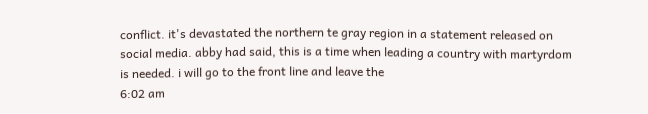conflict. it's devastated the northern te gray region in a statement released on social media. abby had said, this is a time when leading a country with martyrdom is needed. i will go to the front line and leave the
6:02 am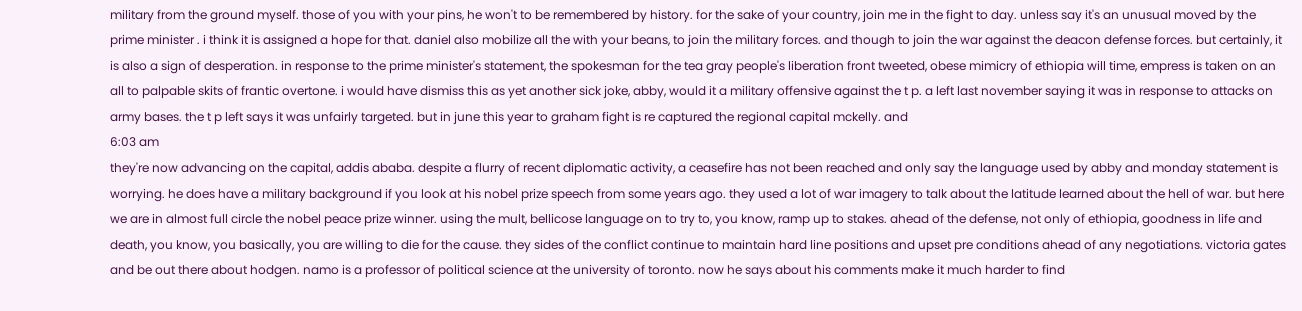military from the ground myself. those of you with your pins, he won't to be remembered by history. for the sake of your country, join me in the fight to day. unless say it's an unusual moved by the prime minister . i think it is assigned a hope for that. daniel also mobilize all the with your beans, to join the military forces. and though to join the war against the deacon defense forces. but certainly, it is also a sign of desperation. in response to the prime minister's statement, the spokesman for the tea gray people's liberation front tweeted, obese mimicry of ethiopia will time, empress is taken on an all to palpable skits of frantic overtone. i would have dismiss this as yet another sick joke, abby, would it a military offensive against the t p. a left last november saying it was in response to attacks on army bases. the t p left says it was unfairly targeted. but in june this year to graham fight is re captured the regional capital mckelly. and
6:03 am
they're now advancing on the capital, addis ababa. despite a flurry of recent diplomatic activity, a ceasefire has not been reached and only say the language used by abby and monday statement is worrying. he does have a military background if you look at his nobel prize speech from some years ago. they used a lot of war imagery to talk about the latitude learned about the hell of war. but here we are in almost full circle the nobel peace prize winner. using the mult, bellicose language on to try to, you know, ramp up to stakes. ahead of the defense, not only of ethiopia, goodness in life and death, you know, you basically, you are willing to die for the cause. they sides of the conflict continue to maintain hard line positions and upset pre conditions ahead of any negotiations. victoria gates and be out there about hodgen. namo is a professor of political science at the university of toronto. now he says about his comments make it much harder to find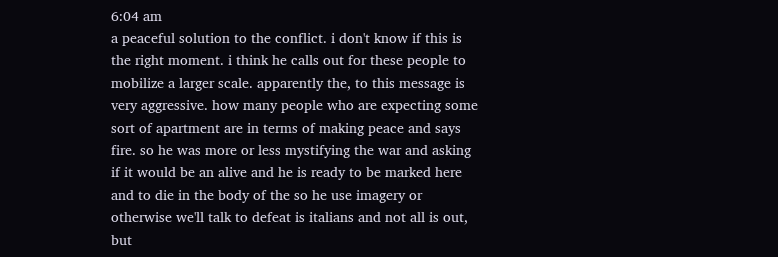6:04 am
a peaceful solution to the conflict. i don't know if this is the right moment. i think he calls out for these people to mobilize a larger scale. apparently the, to this message is very aggressive. how many people who are expecting some sort of apartment are in terms of making peace and says fire. so he was more or less mystifying the war and asking if it would be an alive and he is ready to be marked here and to die in the body of the so he use imagery or otherwise we'll talk to defeat is italians and not all is out, but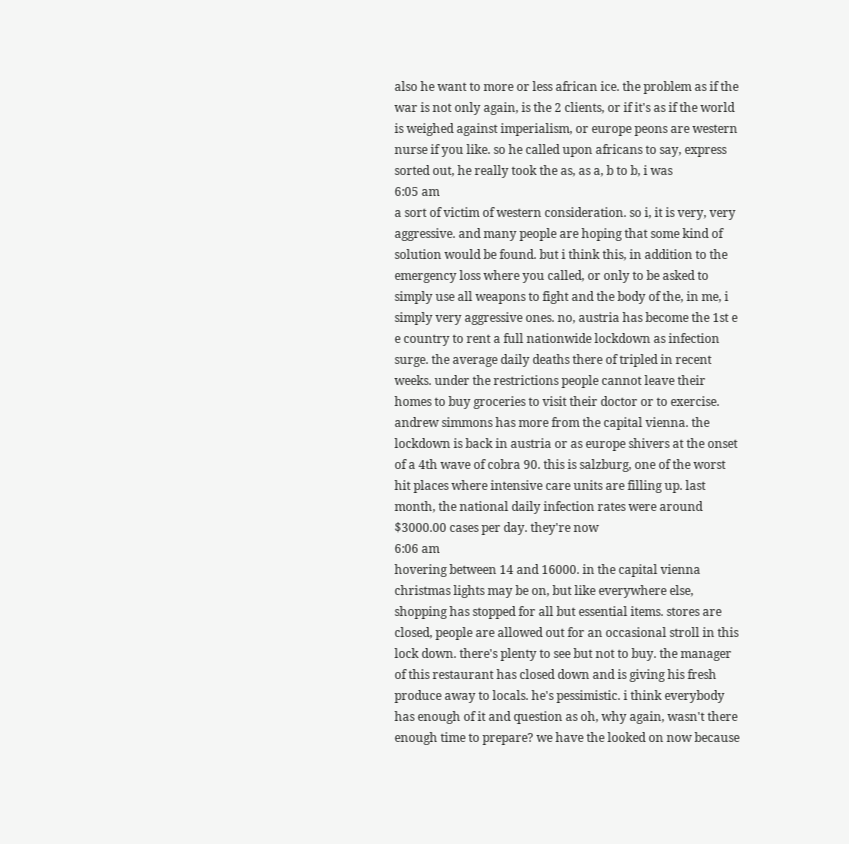also he want to more or less african ice. the problem as if the war is not only again, is the 2 clients, or if it's as if the world is weighed against imperialism, or europe peons are western nurse if you like. so he called upon africans to say, express sorted out, he really took the as, as a, b to b, i was
6:05 am
a sort of victim of western consideration. so i, it is very, very aggressive. and many people are hoping that some kind of solution would be found. but i think this, in addition to the emergency loss where you called, or only to be asked to simply use all weapons to fight and the body of the, in me, i simply very aggressive ones. no, austria has become the 1st e e country to rent a full nationwide lockdown as infection surge. the average daily deaths there of tripled in recent weeks. under the restrictions people cannot leave their homes to buy groceries to visit their doctor or to exercise. andrew simmons has more from the capital vienna. the lockdown is back in austria or as europe shivers at the onset of a 4th wave of cobra 90. this is salzburg, one of the worst hit places where intensive care units are filling up. last month, the national daily infection rates were around $3000.00 cases per day. they're now
6:06 am
hovering between 14 and 16000. in the capital vienna christmas lights may be on, but like everywhere else, shopping has stopped for all but essential items. stores are closed, people are allowed out for an occasional stroll in this lock down. there's plenty to see but not to buy. the manager of this restaurant has closed down and is giving his fresh produce away to locals. he's pessimistic. i think everybody has enough of it and question as oh, why again, wasn't there enough time to prepare? we have the looked on now because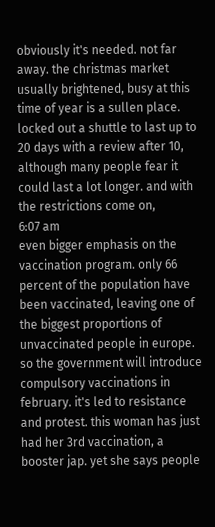obviously it's needed. not far away. the christmas market usually brightened, busy at this time of year is a sullen place. locked out a shuttle to last up to 20 days with a review after 10, although many people fear it could last a lot longer. and with the restrictions come on,
6:07 am
even bigger emphasis on the vaccination program. only 66 percent of the population have been vaccinated, leaving one of the biggest proportions of unvaccinated people in europe. so the government will introduce compulsory vaccinations in february. it's led to resistance and protest. this woman has just had her 3rd vaccination, a booster jap. yet she says people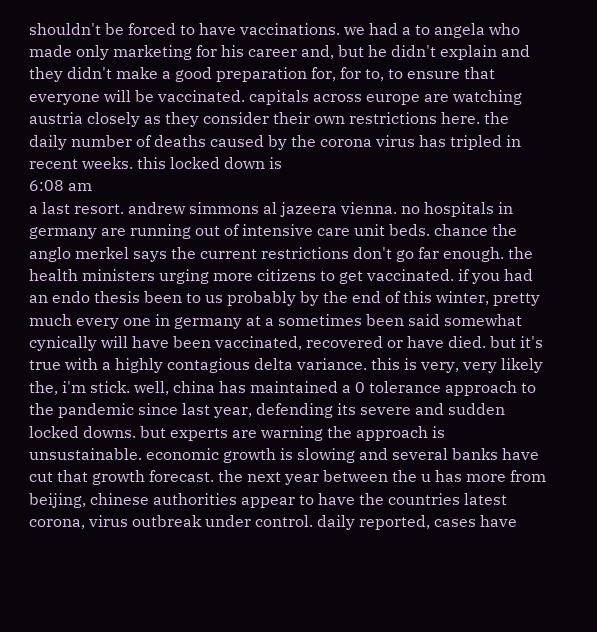shouldn't be forced to have vaccinations. we had a to angela who made only marketing for his career and, but he didn't explain and they didn't make a good preparation for, for to, to ensure that everyone will be vaccinated. capitals across europe are watching austria closely as they consider their own restrictions here. the daily number of deaths caused by the corona virus has tripled in recent weeks. this locked down is
6:08 am
a last resort. andrew simmons al jazeera vienna. no hospitals in germany are running out of intensive care unit beds. chance the anglo merkel says the current restrictions don't go far enough. the health ministers urging more citizens to get vaccinated. if you had an endo thesis been to us probably by the end of this winter, pretty much every one in germany at a sometimes been said somewhat cynically will have been vaccinated, recovered or have died. but it's true with a highly contagious delta variance. this is very, very likely the, i'm stick. well, china has maintained a 0 tolerance approach to the pandemic since last year, defending its severe and sudden locked downs. but experts are warning the approach is unsustainable. economic growth is slowing and several banks have cut that growth forecast. the next year between the u has more from beijing, chinese authorities appear to have the countries latest corona, virus outbreak under control. daily reported, cases have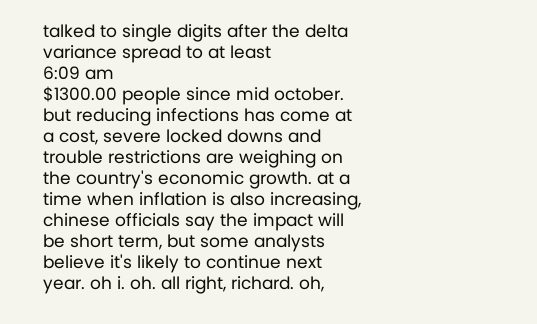talked to single digits after the delta variance spread to at least
6:09 am
$1300.00 people since mid october. but reducing infections has come at a cost, severe locked downs and trouble restrictions are weighing on the country's economic growth. at a time when inflation is also increasing, chinese officials say the impact will be short term, but some analysts believe it's likely to continue next year. oh i. oh. all right, richard. oh,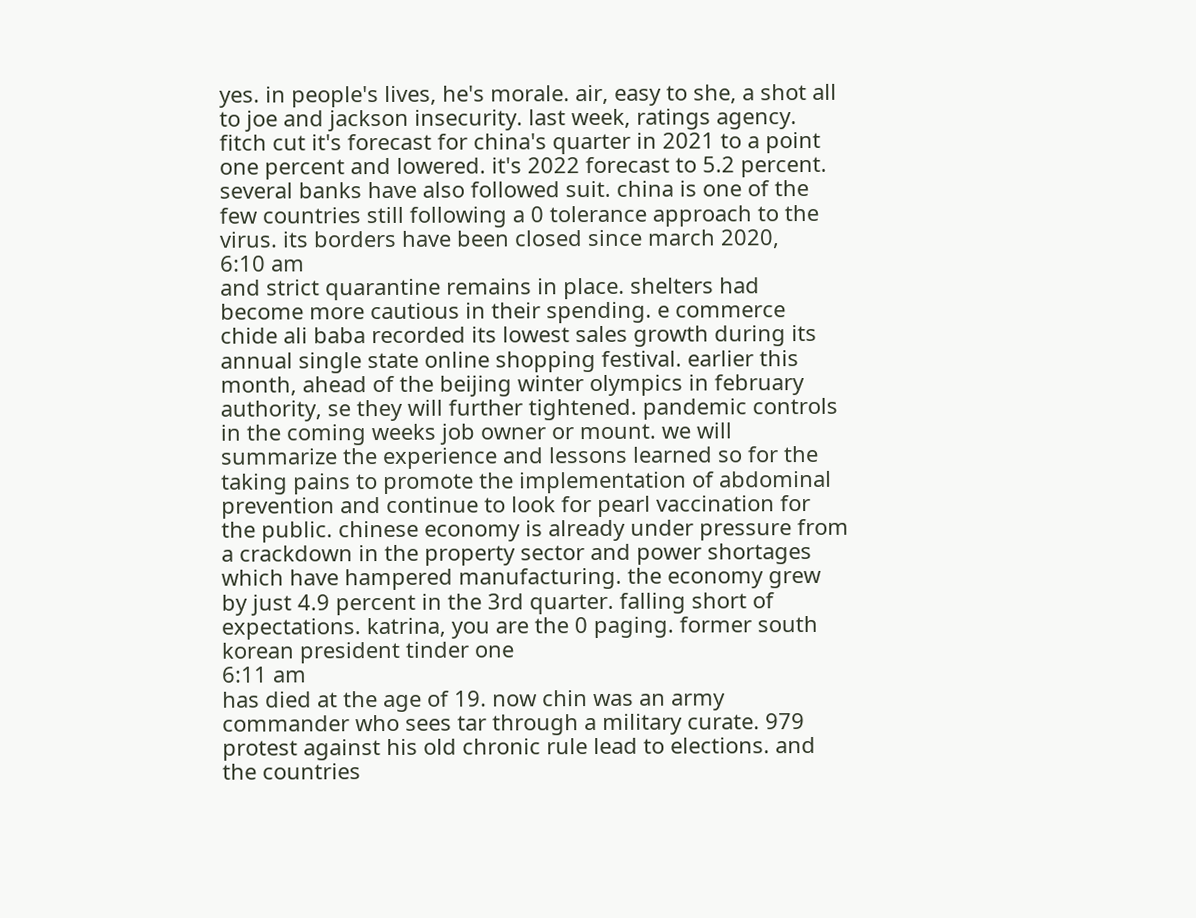yes. in people's lives, he's morale. air, easy to she, a shot all to joe and jackson insecurity. last week, ratings agency. fitch cut it's forecast for china's quarter in 2021 to a point one percent and lowered. it's 2022 forecast to 5.2 percent. several banks have also followed suit. china is one of the few countries still following a 0 tolerance approach to the virus. its borders have been closed since march 2020,
6:10 am
and strict quarantine remains in place. shelters had become more cautious in their spending. e commerce chide ali baba recorded its lowest sales growth during its annual single state online shopping festival. earlier this month, ahead of the beijing winter olympics in february authority, se they will further tightened. pandemic controls in the coming weeks job owner or mount. we will summarize the experience and lessons learned so for the taking pains to promote the implementation of abdominal prevention and continue to look for pearl vaccination for the public. chinese economy is already under pressure from a crackdown in the property sector and power shortages which have hampered manufacturing. the economy grew by just 4.9 percent in the 3rd quarter. falling short of expectations. katrina, you are the 0 paging. former south korean president tinder one
6:11 am
has died at the age of 19. now chin was an army commander who sees tar through a military curate. 979 protest against his old chronic rule lead to elections. and the countries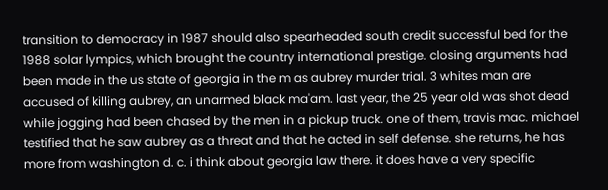transition to democracy in 1987 should also spearheaded south credit successful bed for the 1988 solar lympics, which brought the country international prestige. closing arguments had been made in the us state of georgia in the m as aubrey murder trial. 3 whites man are accused of killing aubrey, an unarmed black ma'am. last year, the 25 year old was shot dead while jogging had been chased by the men in a pickup truck. one of them, travis mac. michael testified that he saw aubrey as a threat and that he acted in self defense. she returns, he has more from washington d. c. i think about georgia law there. it does have a very specific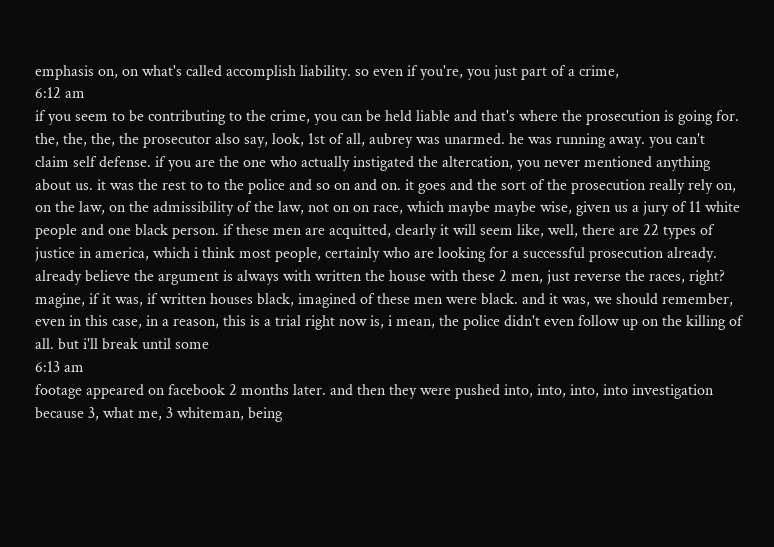emphasis on, on what's called accomplish liability. so even if you're, you just part of a crime,
6:12 am
if you seem to be contributing to the crime, you can be held liable and that's where the prosecution is going for. the, the, the, the prosecutor also say, look, 1st of all, aubrey was unarmed. he was running away. you can't claim self defense. if you are the one who actually instigated the altercation, you never mentioned anything about us. it was the rest to to the police and so on and on. it goes and the sort of the prosecution really rely on, on the law, on the admissibility of the law, not on on race, which maybe maybe wise, given us a jury of 11 white people and one black person. if these men are acquitted, clearly it will seem like, well, there are 22 types of justice in america, which i think most people, certainly who are looking for a successful prosecution already. already believe the argument is always with written the house with these 2 men, just reverse the races, right? magine, if it was, if written houses black, imagined of these men were black. and it was, we should remember, even in this case, in a reason, this is a trial right now is, i mean, the police didn't even follow up on the killing of all. but i'll break until some
6:13 am
footage appeared on facebook 2 months later. and then they were pushed into, into, into, into investigation because 3, what me, 3 whiteman, being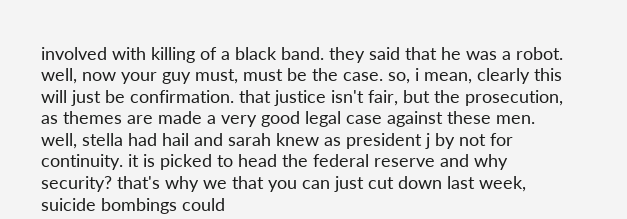involved with killing of a black band. they said that he was a robot. well, now your guy must, must be the case. so, i mean, clearly this will just be confirmation. that justice isn't fair, but the prosecution, as themes are made a very good legal case against these men. well, stella had hail and sarah knew as president j by not for continuity. it is picked to head the federal reserve and why security? that's why we that you can just cut down last week, suicide bombings could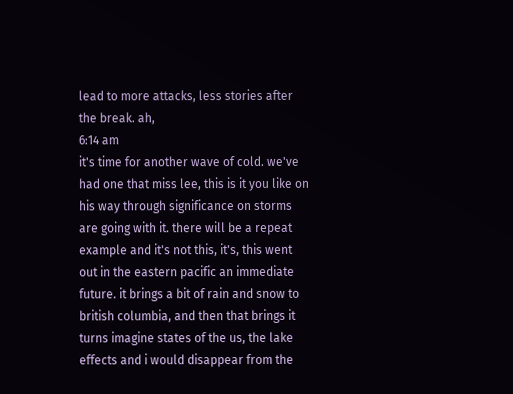lead to more attacks, less stories after the break. ah,
6:14 am
it's time for another wave of cold. we've had one that miss lee, this is it you like on his way through significance on storms are going with it. there will be a repeat example and it's not this, it's, this went out in the eastern pacific an immediate future. it brings a bit of rain and snow to british columbia, and then that brings it turns imagine states of the us, the lake effects and i would disappear from the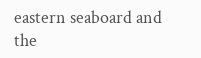eastern seaboard and the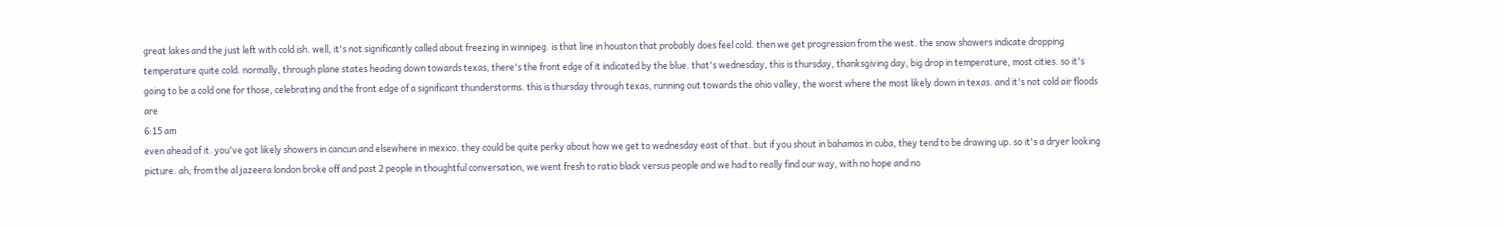great lakes and the just left with cold ish. well, it's not significantly called about freezing in winnipeg. is that line in houston that probably does feel cold. then we get progression from the west. the snow showers indicate dropping temperature quite cold. normally, through plane states heading down towards texas, there's the front edge of it indicated by the blue. that's wednesday, this is thursday, thanksgiving day, big drop in temperature, most cities. so it's going to be a cold one for those, celebrating and the front edge of a significant thunderstorms. this is thursday through texas, running out towards the ohio valley, the worst where the most likely down in texas. and it's not cold air floods are
6:15 am
even ahead of it. you've got likely showers in cancun and elsewhere in mexico. they could be quite perky about how we get to wednesday east of that. but if you shout in bahamas in cuba, they tend to be drawing up. so it's a dryer looking picture. ah, from the al jazeera london broke off and past 2 people in thoughtful conversation, we went fresh to ratio black versus people and we had to really find our way, with no hope and no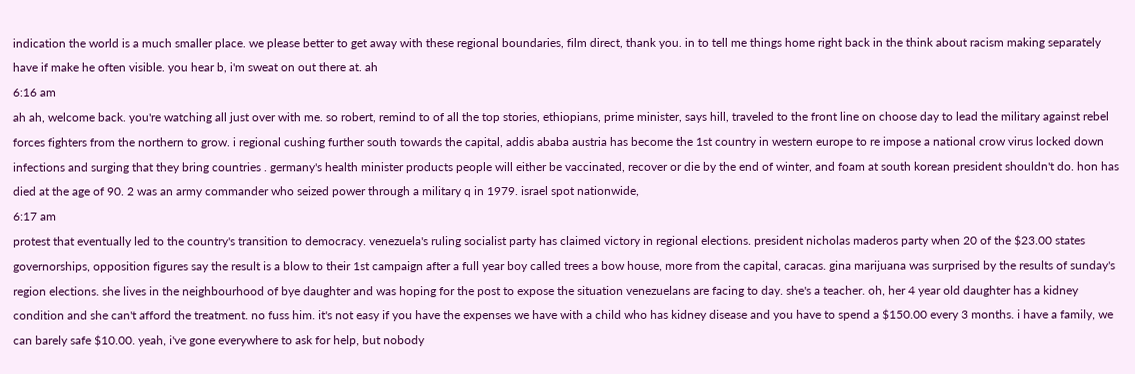indication the world is a much smaller place. we please better to get away with these regional boundaries, film direct, thank you. in to tell me things home right back in the think about racism making separately have if make he often visible. you hear b, i'm sweat on out there at. ah
6:16 am
ah ah, welcome back. you're watching all just over with me. so robert, remind to of all the top stories, ethiopians, prime minister, says hill, traveled to the front line on choose day to lead the military against rebel forces fighters from the northern to grow. i regional cushing further south towards the capital, addis ababa austria has become the 1st country in western europe to re impose a national crow virus locked down infections and surging that they bring countries . germany's health minister products people will either be vaccinated, recover or die by the end of winter, and foam at south korean president shouldn't do. hon has died at the age of 90. 2 was an army commander who seized power through a military q in 1979. israel spot nationwide,
6:17 am
protest that eventually led to the country's transition to democracy. venezuela's ruling socialist party has claimed victory in regional elections. president nicholas maderos party when 20 of the $23.00 states governorships, opposition figures say the result is a blow to their 1st campaign after a full year boy called trees a bow house, more from the capital, caracas. gina marijuana was surprised by the results of sunday's region elections. she lives in the neighbourhood of bye daughter and was hoping for the post to expose the situation venezuelans are facing to day. she's a teacher. oh, her 4 year old daughter has a kidney condition and she can't afford the treatment. no fuss him. it's not easy if you have the expenses we have with a child who has kidney disease and you have to spend a $150.00 every 3 months. i have a family, we can barely safe $10.00. yeah, i've gone everywhere to ask for help, but nobody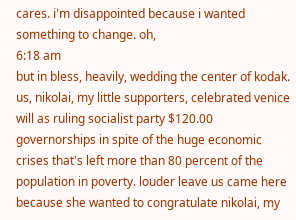cares. i'm disappointed because i wanted something to change. oh,
6:18 am
but in bless, heavily, wedding the center of kodak. us, nikolai, my little supporters, celebrated venice will as ruling socialist party $120.00 governorships in spite of the huge economic crises that's left more than 80 percent of the population in poverty. louder leave us came here because she wanted to congratulate nikolai, my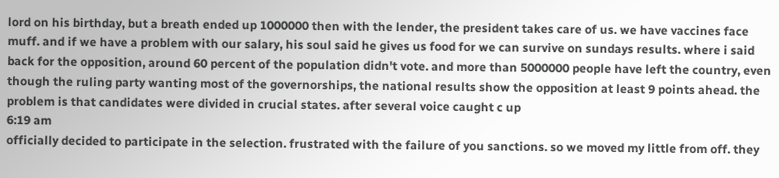lord on his birthday, but a breath ended up 1000000 then with the lender, the president takes care of us. we have vaccines face muff. and if we have a problem with our salary, his soul said he gives us food for we can survive on sundays results. where i said back for the opposition, around 60 percent of the population didn't vote. and more than 5000000 people have left the country, even though the ruling party wanting most of the governorships, the national results show the opposition at least 9 points ahead. the problem is that candidates were divided in crucial states. after several voice caught c up
6:19 am
officially decided to participate in the selection. frustrated with the failure of you sanctions. so we moved my little from off. they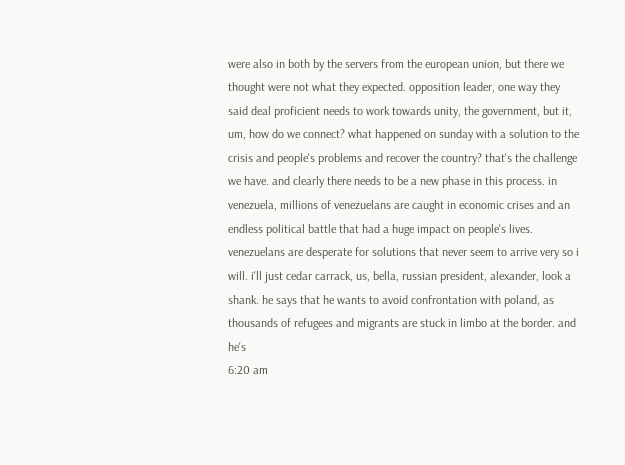were also in both by the servers from the european union, but there we thought were not what they expected. opposition leader, one way they said deal proficient needs to work towards unity, the government, but it, um, how do we connect? what happened on sunday with a solution to the crisis and people's problems and recover the country? that's the challenge we have. and clearly there needs to be a new phase in this process. in venezuela, millions of venezuelans are caught in economic crises and an endless political battle that had a huge impact on people's lives. venezuelans are desperate for solutions that never seem to arrive very so i will. i'll just cedar carrack, us, bella, russian president, alexander, look a shank. he says that he wants to avoid confrontation with poland, as thousands of refugees and migrants are stuck in limbo at the border. and he's
6:20 am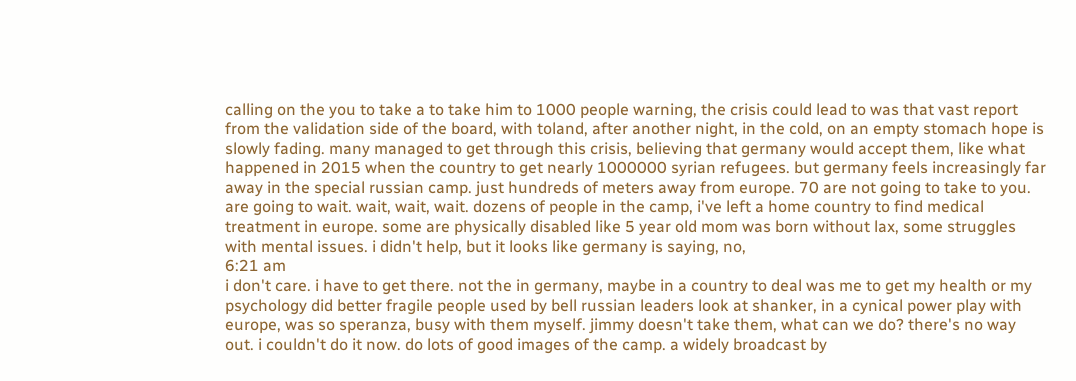calling on the you to take a to take him to 1000 people warning, the crisis could lead to was that vast report from the validation side of the board, with toland, after another night, in the cold, on an empty stomach hope is slowly fading. many managed to get through this crisis, believing that germany would accept them, like what happened in 2015 when the country to get nearly 1000000 syrian refugees. but germany feels increasingly far away in the special russian camp. just hundreds of meters away from europe. 70 are not going to take to you. are going to wait. wait, wait, wait. dozens of people in the camp, i've left a home country to find medical treatment in europe. some are physically disabled like 5 year old mom was born without lax, some struggles with mental issues. i didn't help, but it looks like germany is saying, no,
6:21 am
i don't care. i have to get there. not the in germany, maybe in a country to deal was me to get my health or my psychology did better fragile people used by bell russian leaders look at shanker, in a cynical power play with europe, was so speranza, busy with them myself. jimmy doesn't take them, what can we do? there's no way out. i couldn't do it now. do lots of good images of the camp. a widely broadcast by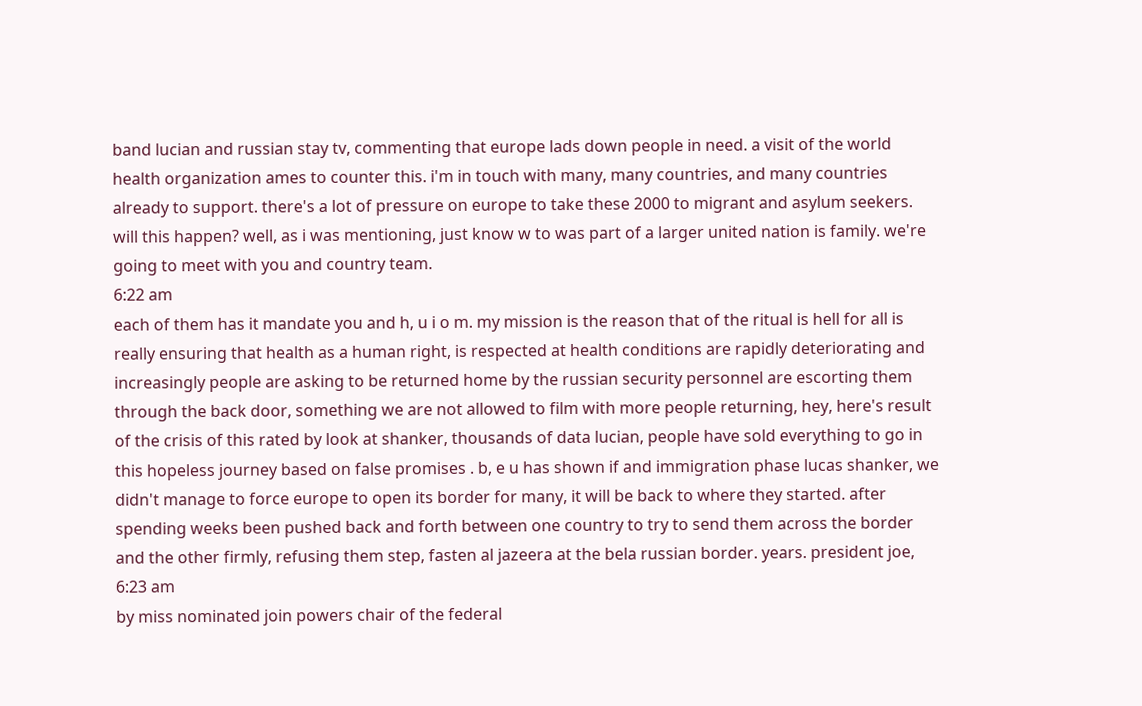band lucian and russian stay tv, commenting that europe lads down people in need. a visit of the world health organization ames to counter this. i'm in touch with many, many countries, and many countries already to support. there's a lot of pressure on europe to take these 2000 to migrant and asylum seekers. will this happen? well, as i was mentioning, just know w to was part of a larger united nation is family. we're going to meet with you and country team.
6:22 am
each of them has it mandate you and h, u i o m. my mission is the reason that of the ritual is hell for all is really ensuring that health as a human right, is respected at health conditions are rapidly deteriorating and increasingly people are asking to be returned home by the russian security personnel are escorting them through the back door, something we are not allowed to film with more people returning, hey, here's result of the crisis of this rated by look at shanker, thousands of data lucian, people have sold everything to go in this hopeless journey based on false promises . b, e u has shown if and immigration phase lucas shanker, we didn't manage to force europe to open its border for many, it will be back to where they started. after spending weeks been pushed back and forth between one country to try to send them across the border and the other firmly, refusing them step, fasten al jazeera at the bela russian border. years. president joe,
6:23 am
by miss nominated join powers chair of the federal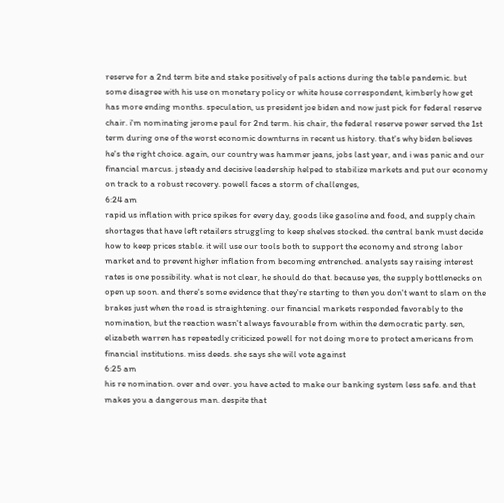reserve for a 2nd term bite and stake positively of pals actions during the table pandemic. but some disagree with his use on monetary policy or white house correspondent, kimberly how get has more ending months. speculation, us president joe biden and now just pick for federal reserve chair. i'm nominating jerome paul for 2nd term. his chair, the federal reserve power served the 1st term during one of the worst economic downturns in recent us history. that's why biden believes he's the right choice. again, our country was hammer jeans, jobs last year, and i was panic and our financial marcus. j steady and decisive leadership helped to stabilize markets and put our economy on track to a robust recovery. powell faces a storm of challenges,
6:24 am
rapid us inflation with price spikes for every day, goods like gasoline and food, and supply chain shortages that have left retailers struggling to keep shelves stocked. the central bank must decide how to keep prices stable. it will use our tools both to support the economy and strong labor market and to prevent higher inflation from becoming entrenched. analysts say raising interest rates is one possibility. what is not clear, he should do that. because yes, the supply bottlenecks on open up soon. and there's some evidence that they're starting to then you don't want to slam on the brakes just when the road is straightening. our financial markets responded favorably to the nomination, but the reaction wasn't always favourable from within the democratic party. sen, elizabeth warren has repeatedly criticized powell for not doing more to protect americans from financial institutions. miss deeds. she says she will vote against
6:25 am
his re nomination. over and over. you have acted to make our banking system less safe. and that makes you a dangerous man. despite that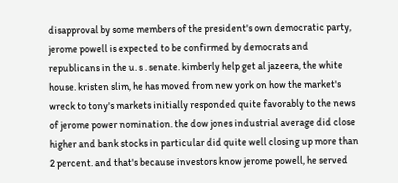disapproval by some members of the president's own democratic party, jerome powell is expected to be confirmed by democrats and republicans in the u. s . senate. kimberly help get al jazeera, the white house. kristen slim, he has moved from new york on how the market's wreck to tony's markets initially responded quite favorably to the news of jerome power nomination. the dow jones industrial average did close higher and bank stocks in particular did quite well closing up more than 2 percent. and that's because investors know jerome powell, he served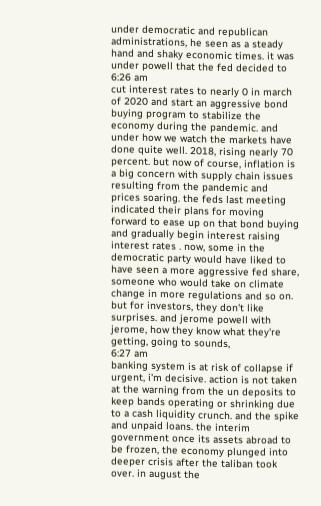under democratic and republican administrations, he seen as a steady hand and shaky economic times. it was under powell that the fed decided to
6:26 am
cut interest rates to nearly 0 in march of 2020 and start an aggressive bond buying program to stabilize the economy during the pandemic. and under how we watch the markets have done quite well. 2018, rising nearly 70 percent. but now of course, inflation is a big concern with supply chain issues resulting from the pandemic and prices soaring. the feds last meeting indicated their plans for moving forward to ease up on that bond buying and gradually begin interest raising interest rates . now, some in the democratic party would have liked to have seen a more aggressive fed share, someone who would take on climate change in more regulations and so on. but for investors, they don't like surprises. and jerome powell with jerome, how they know what they're getting, going to sounds,
6:27 am
banking system is at risk of collapse if urgent, i'm decisive. action is not taken at the warning from the un deposits to keep bands operating or shrinking due to a cash liquidity crunch. and the spike and unpaid loans. the interim government once its assets abroad to be frozen, the economy plunged into deeper crisis after the taliban took over. in august the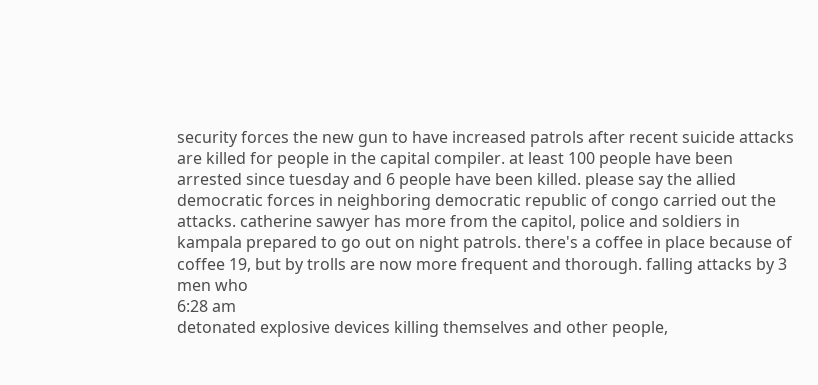security forces the new gun to have increased patrols after recent suicide attacks are killed for people in the capital compiler. at least 100 people have been arrested since tuesday and 6 people have been killed. please say the allied democratic forces in neighboring democratic republic of congo carried out the attacks. catherine sawyer has more from the capitol, police and soldiers in kampala prepared to go out on night patrols. there's a coffee in place because of coffee 19, but by trolls are now more frequent and thorough. falling attacks by 3 men who
6:28 am
detonated explosive devices killing themselves and other people,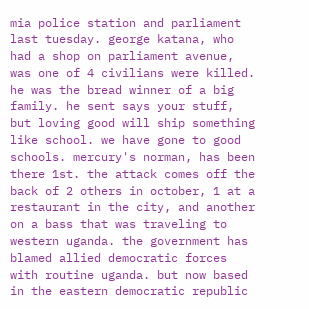mia police station and parliament last tuesday. george katana, who had a shop on parliament avenue, was one of 4 civilians were killed. he was the bread winner of a big family. he sent says your stuff, but loving good will ship something like school. we have gone to good schools. mercury's norman, has been there 1st. the attack comes off the back of 2 others in october, 1 at a restaurant in the city, and another on a bass that was traveling to western uganda. the government has blamed allied democratic forces with routine uganda. but now based in the eastern democratic republic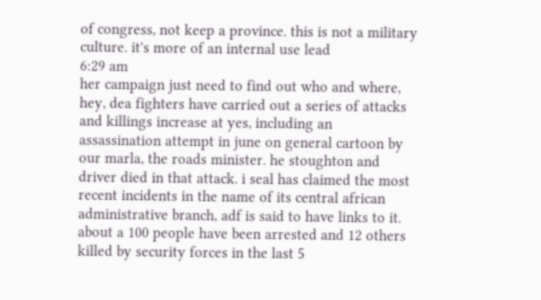of congress, not keep a province. this is not a military culture. it's more of an internal use lead
6:29 am
her campaign just need to find out who and where, hey, dea fighters have carried out a series of attacks and killings increase at yes, including an assassination attempt in june on general cartoon by our marla, the roads minister. he stoughton and driver died in that attack. i seal has claimed the most recent incidents in the name of its central african administrative branch, adf is said to have links to it. about a 100 people have been arrested and 12 others killed by security forces in the last 5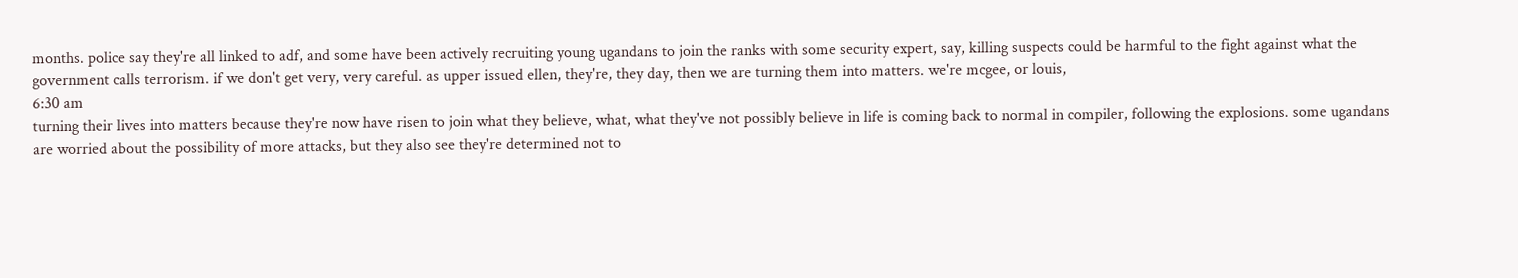months. police say they're all linked to adf, and some have been actively recruiting young ugandans to join the ranks with some security expert, say, killing suspects could be harmful to the fight against what the government calls terrorism. if we don't get very, very careful. as upper issued ellen, they're, they day, then we are turning them into matters. we're mcgee, or louis,
6:30 am
turning their lives into matters because they're now have risen to join what they believe, what, what they've not possibly believe in life is coming back to normal in compiler, following the explosions. some ugandans are worried about the possibility of more attacks, but they also see they're determined not to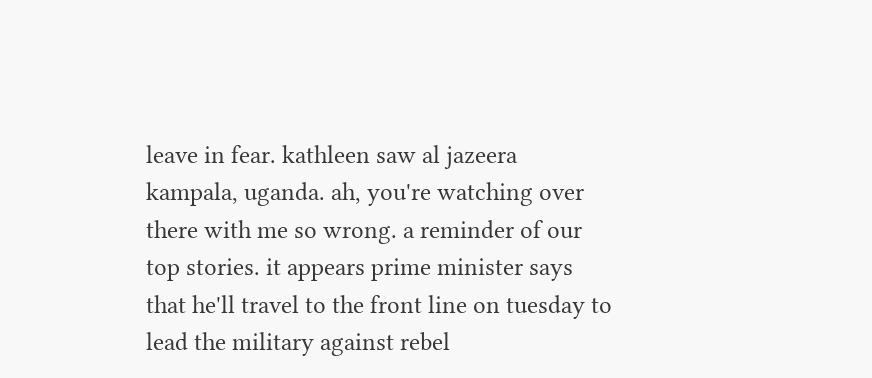leave in fear. kathleen saw al jazeera kampala, uganda. ah, you're watching over there with me so wrong. a reminder of our top stories. it appears prime minister says that he'll travel to the front line on tuesday to lead the military against rebel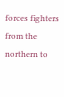forces fighters from the northern to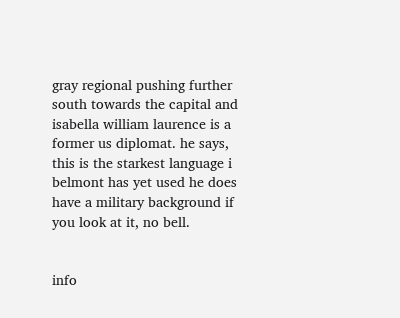gray regional pushing further south towards the capital and isabella william laurence is a former us diplomat. he says, this is the starkest language i belmont has yet used he does have a military background if you look at it, no bell.


info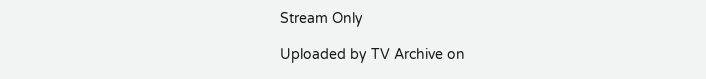Stream Only

Uploaded by TV Archive on